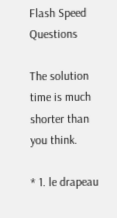Flash Speed Questions

The solution time is much shorter than you think.

* 1. le drapeau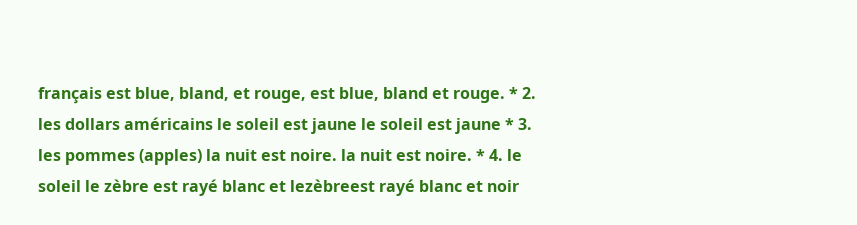français est blue, bland, et rouge, est blue, bland et rouge. * 2. les dollars américains le soleil est jaune le soleil est jaune * 3. les pommes (apples) la nuit est noire. la nuit est noire. * 4. le soleil le zèbre est rayé blanc et lezèbreest rayé blanc et noir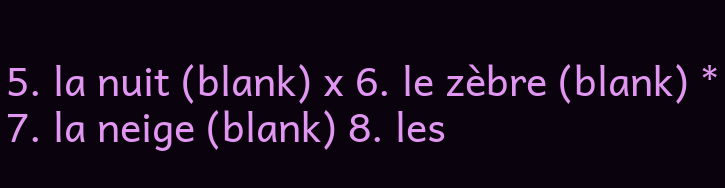5. la nuit (blank) x 6. le zèbre (blank) * 7. la neige (blank) 8. les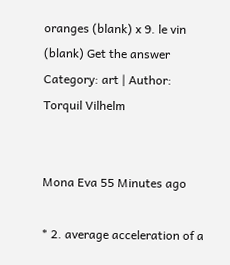oranges (blank) x 9. le vin (blank) Get the answer
Category: art | Author: Torquil Vilhelm


Mona Eva 55 Minutes ago

* 2. average acceleration of a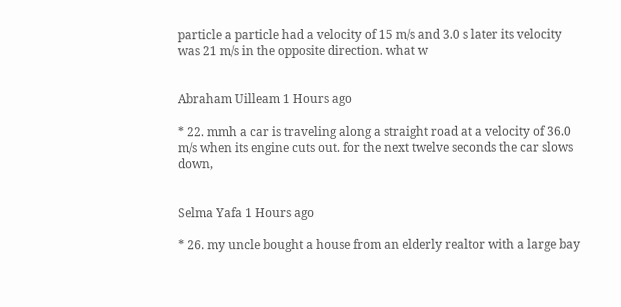particle a particle had a velocity of 15 m/s and 3.0 s later its velocity was 21 m/s in the opposite direction. what w


Abraham Uilleam 1 Hours ago

* 22. mmh a car is traveling along a straight road at a velocity of 36.0 m/s when its engine cuts out. for the next twelve seconds the car slows down,


Selma Yafa 1 Hours ago

* 26. my uncle bought a house from an elderly realtor with a large bay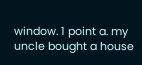window. 1 point a. my uncle bought a house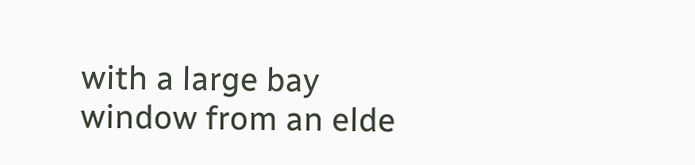with a large bay window from an elde